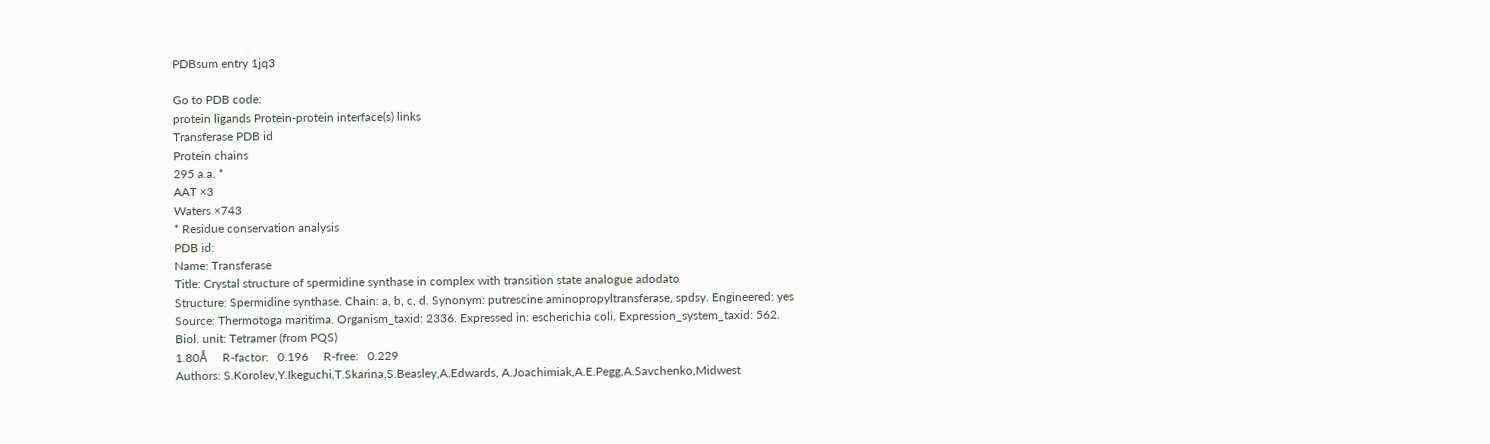PDBsum entry 1jq3

Go to PDB code:
protein ligands Protein-protein interface(s) links
Transferase PDB id
Protein chains
295 a.a. *
AAT ×3
Waters ×743
* Residue conservation analysis
PDB id:
Name: Transferase
Title: Crystal structure of spermidine synthase in complex with transition state analogue adodato
Structure: Spermidine synthase. Chain: a, b, c, d. Synonym: putrescine aminopropyltransferase, spdsy. Engineered: yes
Source: Thermotoga maritima. Organism_taxid: 2336. Expressed in: escherichia coli. Expression_system_taxid: 562.
Biol. unit: Tetramer (from PQS)
1.80Å     R-factor:   0.196     R-free:   0.229
Authors: S.Korolev,Y.Ikeguchi,T.Skarina,S.Beasley,A.Edwards, A.Joachimiak,A.E.Pegg,A.Savchenko,Midwest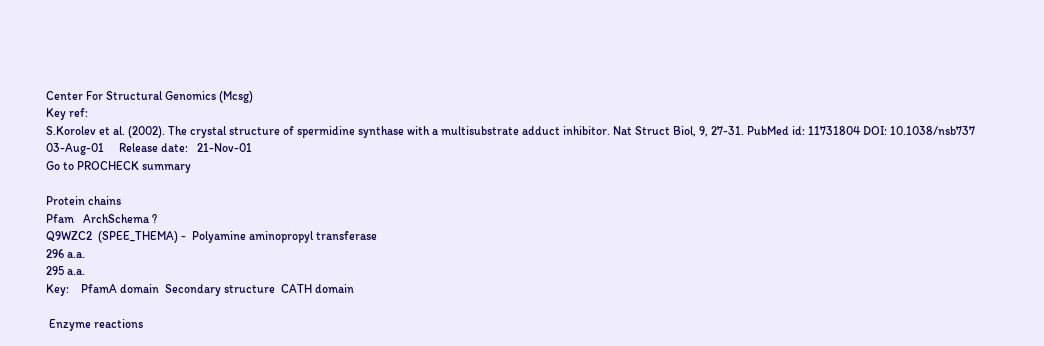Center For Structural Genomics (Mcsg)
Key ref:
S.Korolev et al. (2002). The crystal structure of spermidine synthase with a multisubstrate adduct inhibitor. Nat Struct Biol, 9, 27-31. PubMed id: 11731804 DOI: 10.1038/nsb737
03-Aug-01     Release date:   21-Nov-01
Go to PROCHECK summary

Protein chains
Pfam   ArchSchema ?
Q9WZC2  (SPEE_THEMA) -  Polyamine aminopropyl transferase
296 a.a.
295 a.a.
Key:    PfamA domain  Secondary structure  CATH domain

 Enzyme reactions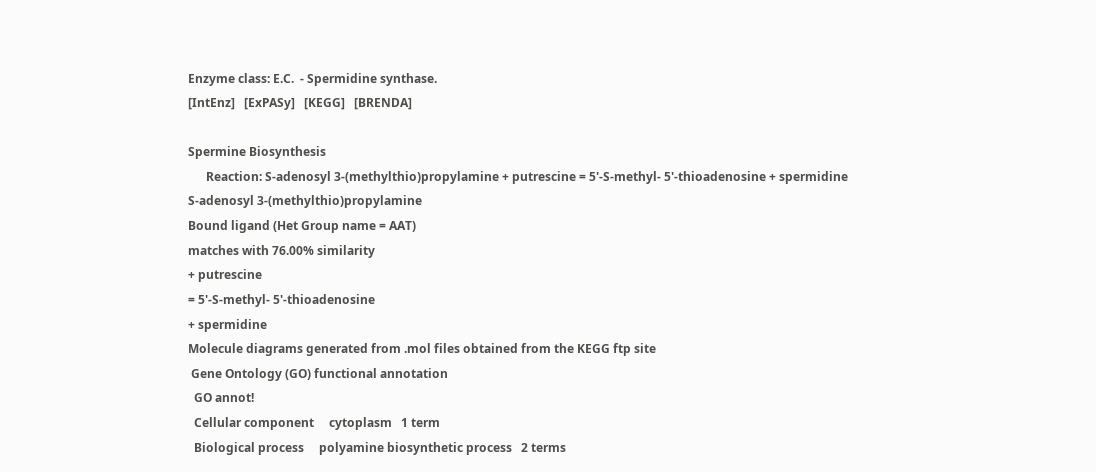Enzyme class: E.C.  - Spermidine synthase.
[IntEnz]   [ExPASy]   [KEGG]   [BRENDA]

Spermine Biosynthesis
      Reaction: S-adenosyl 3-(methylthio)propylamine + putrescine = 5'-S-methyl- 5'-thioadenosine + spermidine
S-adenosyl 3-(methylthio)propylamine
Bound ligand (Het Group name = AAT)
matches with 76.00% similarity
+ putrescine
= 5'-S-methyl- 5'-thioadenosine
+ spermidine
Molecule diagrams generated from .mol files obtained from the KEGG ftp site
 Gene Ontology (GO) functional annotation
  GO annot!
  Cellular component     cytoplasm   1 term
  Biological process     polyamine biosynthetic process   2 terms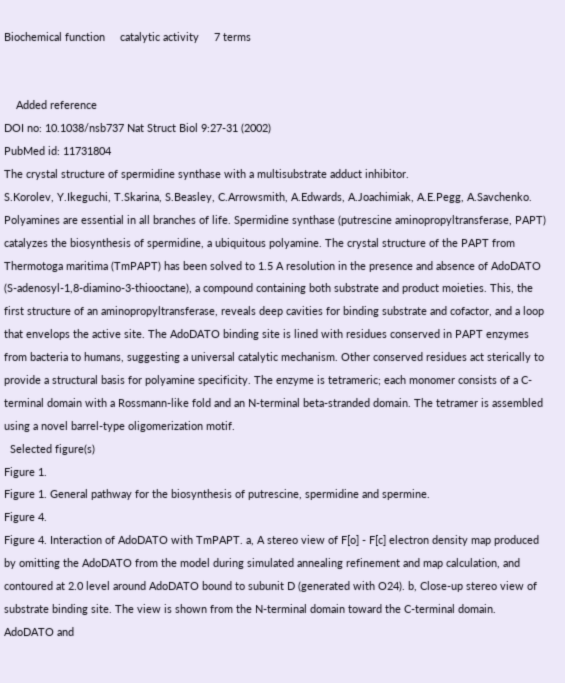Biochemical function     catalytic activity     7 terms


    Added reference
DOI no: 10.1038/nsb737 Nat Struct Biol 9:27-31 (2002)
PubMed id: 11731804
The crystal structure of spermidine synthase with a multisubstrate adduct inhibitor.
S.Korolev, Y.Ikeguchi, T.Skarina, S.Beasley, C.Arrowsmith, A.Edwards, A.Joachimiak, A.E.Pegg, A.Savchenko.
Polyamines are essential in all branches of life. Spermidine synthase (putrescine aminopropyltransferase, PAPT) catalyzes the biosynthesis of spermidine, a ubiquitous polyamine. The crystal structure of the PAPT from Thermotoga maritima (TmPAPT) has been solved to 1.5 A resolution in the presence and absence of AdoDATO (S-adenosyl-1,8-diamino-3-thiooctane), a compound containing both substrate and product moieties. This, the first structure of an aminopropyltransferase, reveals deep cavities for binding substrate and cofactor, and a loop that envelops the active site. The AdoDATO binding site is lined with residues conserved in PAPT enzymes from bacteria to humans, suggesting a universal catalytic mechanism. Other conserved residues act sterically to provide a structural basis for polyamine specificity. The enzyme is tetrameric; each monomer consists of a C-terminal domain with a Rossmann-like fold and an N-terminal beta-stranded domain. The tetramer is assembled using a novel barrel-type oligomerization motif.
  Selected figure(s)
Figure 1.
Figure 1. General pathway for the biosynthesis of putrescine, spermidine and spermine.
Figure 4.
Figure 4. Interaction of AdoDATO with TmPAPT. a, A stereo view of F[o] - F[c] electron density map produced by omitting the AdoDATO from the model during simulated annealing refinement and map calculation, and contoured at 2.0 level around AdoDATO bound to subunit D (generated with O24). b, Close-up stereo view of substrate binding site. The view is shown from the N-terminal domain toward the C-terminal domain. AdoDATO and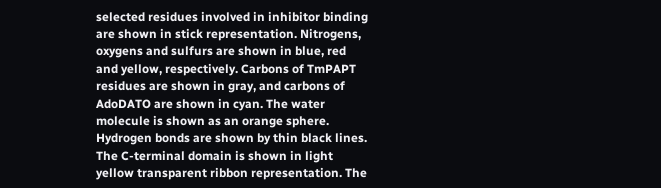selected residues involved in inhibitor binding are shown in stick representation. Nitrogens, oxygens and sulfurs are shown in blue, red and yellow, respectively. Carbons of TmPAPT residues are shown in gray, and carbons of AdoDATO are shown in cyan. The water molecule is shown as an orange sphere. Hydrogen bonds are shown by thin black lines. The C-terminal domain is shown in light yellow transparent ribbon representation. The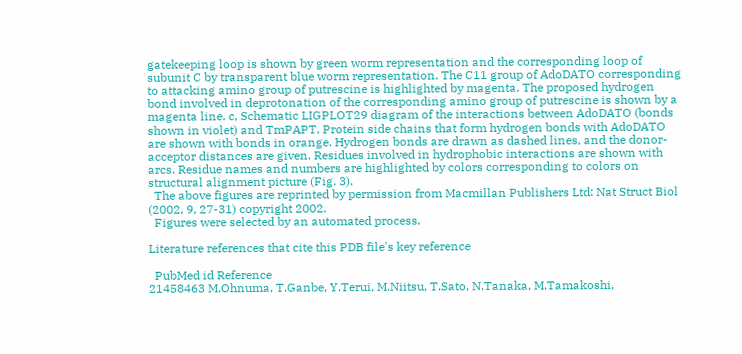gatekeeping loop is shown by green worm representation and the corresponding loop of subunit C by transparent blue worm representation. The C11 group of AdoDATO corresponding to attacking amino group of putrescine is highlighted by magenta. The proposed hydrogen bond involved in deprotonation of the corresponding amino group of putrescine is shown by a magenta line. c, Schematic LIGPLOT29 diagram of the interactions between AdoDATO (bonds shown in violet) and TmPAPT. Protein side chains that form hydrogen bonds with AdoDATO are shown with bonds in orange. Hydrogen bonds are drawn as dashed lines, and the donor-acceptor distances are given. Residues involved in hydrophobic interactions are shown with arcs. Residue names and numbers are highlighted by colors corresponding to colors on structural alignment picture (Fig. 3).
  The above figures are reprinted by permission from Macmillan Publishers Ltd: Nat Struct Biol (2002, 9, 27-31) copyright 2002.
  Figures were selected by an automated process.

Literature references that cite this PDB file's key reference

  PubMed id Reference
21458463 M.Ohnuma, T.Ganbe, Y.Terui, M.Niitsu, T.Sato, N.Tanaka, M.Tamakoshi,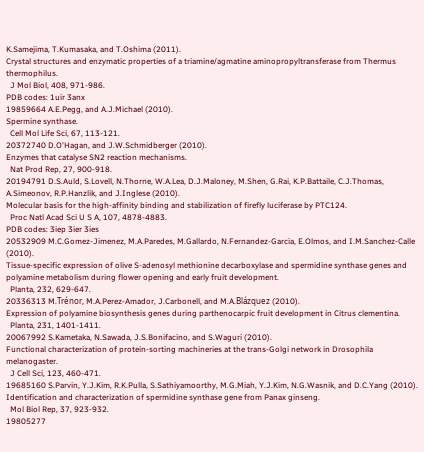K.Samejima, T.Kumasaka, and T.Oshima (2011).
Crystal structures and enzymatic properties of a triamine/agmatine aminopropyltransferase from Thermus thermophilus.
  J Mol Biol, 408, 971-986.
PDB codes: 1uir 3anx
19859664 A.E.Pegg, and A.J.Michael (2010).
Spermine synthase.
  Cell Mol Life Sci, 67, 113-121.
20372740 D.O'Hagan, and J.W.Schmidberger (2010).
Enzymes that catalyse SN2 reaction mechanisms.
  Nat Prod Rep, 27, 900-918.
20194791 D.S.Auld, S.Lovell, N.Thorne, W.A.Lea, D.J.Maloney, M.Shen, G.Rai, K.P.Battaile, C.J.Thomas, A.Simeonov, R.P.Hanzlik, and J.Inglese (2010).
Molecular basis for the high-affinity binding and stabilization of firefly luciferase by PTC124.
  Proc Natl Acad Sci U S A, 107, 4878-4883.
PDB codes: 3iep 3ier 3ies
20532909 M.C.Gomez-Jimenez, M.A.Paredes, M.Gallardo, N.Fernandez-Garcia, E.Olmos, and I.M.Sanchez-Calle (2010).
Tissue-specific expression of olive S-adenosyl methionine decarboxylase and spermidine synthase genes and polyamine metabolism during flower opening and early fruit development.
  Planta, 232, 629-647.
20336313 M.Trénor, M.A.Perez-Amador, J.Carbonell, and M.A.Blázquez (2010).
Expression of polyamine biosynthesis genes during parthenocarpic fruit development in Citrus clementina.
  Planta, 231, 1401-1411.
20067992 S.Kametaka, N.Sawada, J.S.Bonifacino, and S.Waguri (2010).
Functional characterization of protein-sorting machineries at the trans-Golgi network in Drosophila melanogaster.
  J Cell Sci, 123, 460-471.
19685160 S.Parvin, Y.J.Kim, R.K.Pulla, S.Sathiyamoorthy, M.G.Miah, Y.J.Kim, N.G.Wasnik, and D.C.Yang (2010).
Identification and characterization of spermidine synthase gene from Panax ginseng.
  Mol Biol Rep, 37, 923-932.
19805277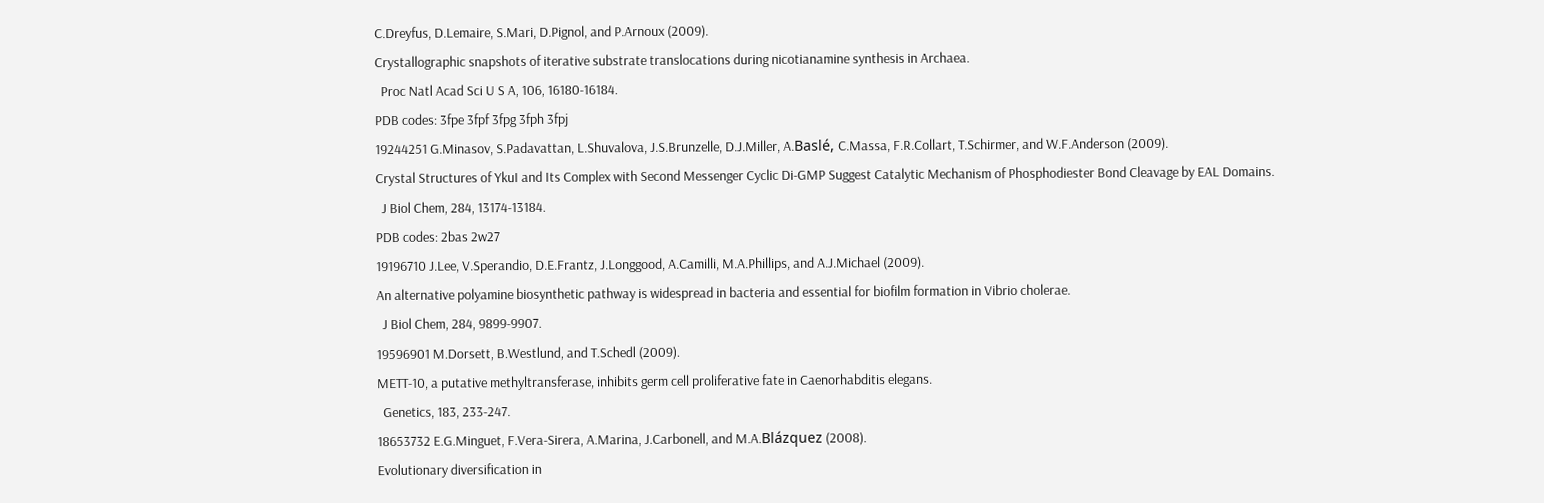C.Dreyfus, D.Lemaire, S.Mari, D.Pignol, and P.Arnoux (2009).
Crystallographic snapshots of iterative substrate translocations during nicotianamine synthesis in Archaea.
  Proc Natl Acad Sci U S A, 106, 16180-16184.
PDB codes: 3fpe 3fpf 3fpg 3fph 3fpj
19244251 G.Minasov, S.Padavattan, L.Shuvalova, J.S.Brunzelle, D.J.Miller, A.Baslé, C.Massa, F.R.Collart, T.Schirmer, and W.F.Anderson (2009).
Crystal Structures of YkuI and Its Complex with Second Messenger Cyclic Di-GMP Suggest Catalytic Mechanism of Phosphodiester Bond Cleavage by EAL Domains.
  J Biol Chem, 284, 13174-13184.
PDB codes: 2bas 2w27
19196710 J.Lee, V.Sperandio, D.E.Frantz, J.Longgood, A.Camilli, M.A.Phillips, and A.J.Michael (2009).
An alternative polyamine biosynthetic pathway is widespread in bacteria and essential for biofilm formation in Vibrio cholerae.
  J Biol Chem, 284, 9899-9907.
19596901 M.Dorsett, B.Westlund, and T.Schedl (2009).
METT-10, a putative methyltransferase, inhibits germ cell proliferative fate in Caenorhabditis elegans.
  Genetics, 183, 233-247.
18653732 E.G.Minguet, F.Vera-Sirera, A.Marina, J.Carbonell, and M.A.Blázquez (2008).
Evolutionary diversification in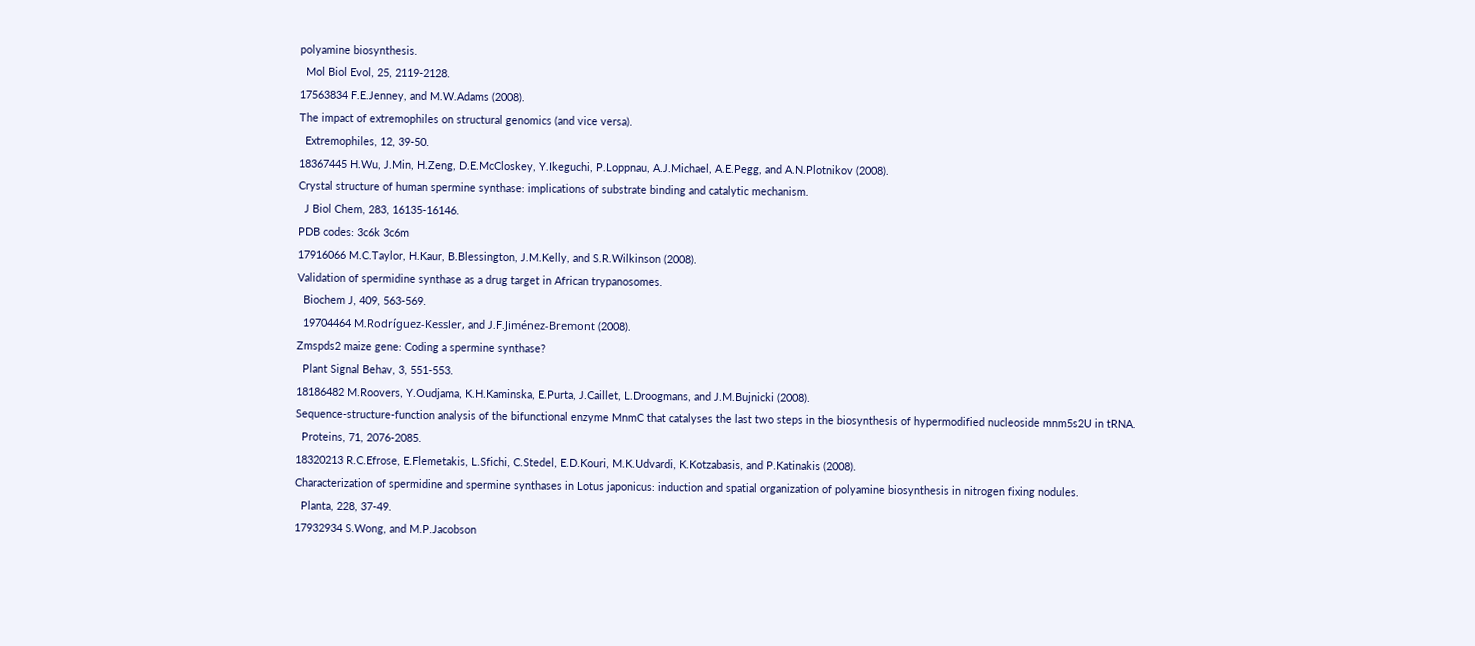polyamine biosynthesis.
  Mol Biol Evol, 25, 2119-2128.
17563834 F.E.Jenney, and M.W.Adams (2008).
The impact of extremophiles on structural genomics (and vice versa).
  Extremophiles, 12, 39-50.
18367445 H.Wu, J.Min, H.Zeng, D.E.McCloskey, Y.Ikeguchi, P.Loppnau, A.J.Michael, A.E.Pegg, and A.N.Plotnikov (2008).
Crystal structure of human spermine synthase: implications of substrate binding and catalytic mechanism.
  J Biol Chem, 283, 16135-16146.
PDB codes: 3c6k 3c6m
17916066 M.C.Taylor, H.Kaur, B.Blessington, J.M.Kelly, and S.R.Wilkinson (2008).
Validation of spermidine synthase as a drug target in African trypanosomes.
  Biochem J, 409, 563-569.
  19704464 M.Rodríguez-Kessler, and J.F.Jiménez-Bremont (2008).
Zmspds2 maize gene: Coding a spermine synthase?
  Plant Signal Behav, 3, 551-553.
18186482 M.Roovers, Y.Oudjama, K.H.Kaminska, E.Purta, J.Caillet, L.Droogmans, and J.M.Bujnicki (2008).
Sequence-structure-function analysis of the bifunctional enzyme MnmC that catalyses the last two steps in the biosynthesis of hypermodified nucleoside mnm5s2U in tRNA.
  Proteins, 71, 2076-2085.
18320213 R.C.Efrose, E.Flemetakis, L.Sfichi, C.Stedel, E.D.Kouri, M.K.Udvardi, K.Kotzabasis, and P.Katinakis (2008).
Characterization of spermidine and spermine synthases in Lotus japonicus: induction and spatial organization of polyamine biosynthesis in nitrogen fixing nodules.
  Planta, 228, 37-49.
17932934 S.Wong, and M.P.Jacobson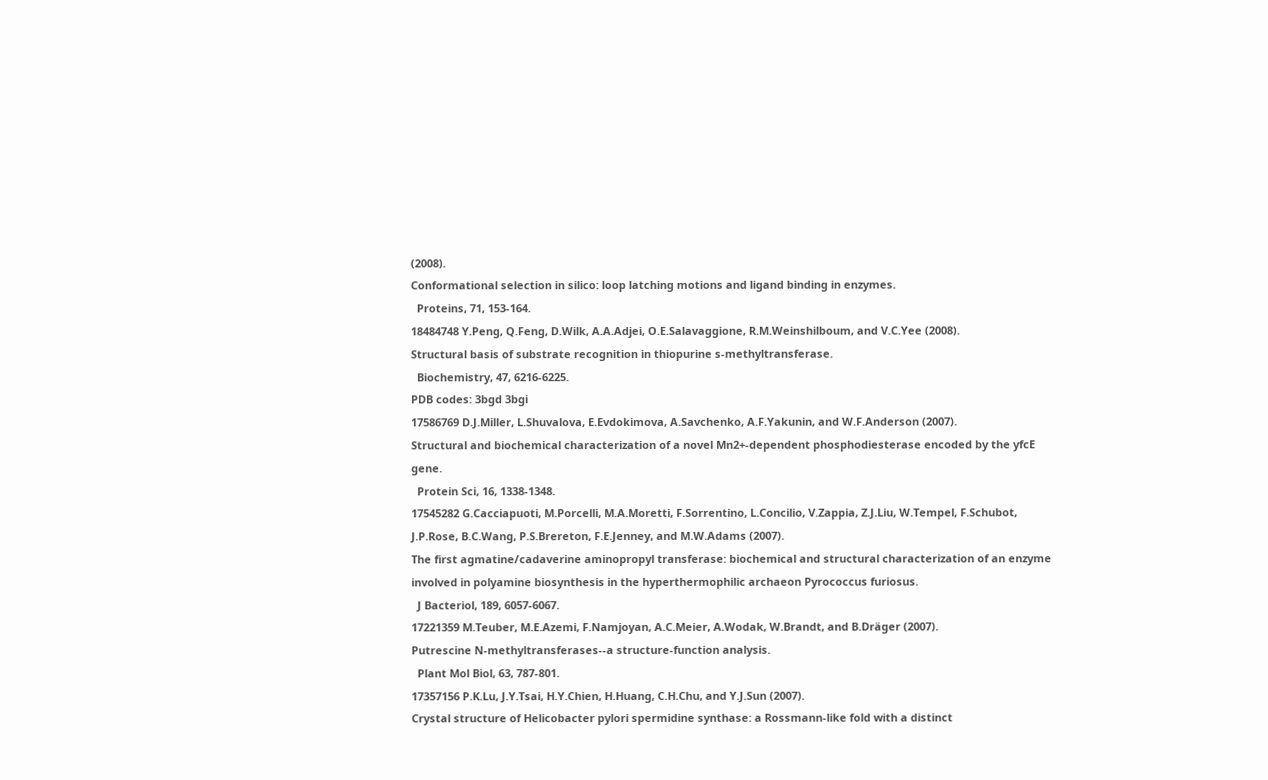(2008).
Conformational selection in silico: loop latching motions and ligand binding in enzymes.
  Proteins, 71, 153-164.
18484748 Y.Peng, Q.Feng, D.Wilk, A.A.Adjei, O.E.Salavaggione, R.M.Weinshilboum, and V.C.Yee (2008).
Structural basis of substrate recognition in thiopurine s-methyltransferase.
  Biochemistry, 47, 6216-6225.
PDB codes: 3bgd 3bgi
17586769 D.J.Miller, L.Shuvalova, E.Evdokimova, A.Savchenko, A.F.Yakunin, and W.F.Anderson (2007).
Structural and biochemical characterization of a novel Mn2+-dependent phosphodiesterase encoded by the yfcE gene.
  Protein Sci, 16, 1338-1348.
17545282 G.Cacciapuoti, M.Porcelli, M.A.Moretti, F.Sorrentino, L.Concilio, V.Zappia, Z.J.Liu, W.Tempel, F.Schubot, J.P.Rose, B.C.Wang, P.S.Brereton, F.E.Jenney, and M.W.Adams (2007).
The first agmatine/cadaverine aminopropyl transferase: biochemical and structural characterization of an enzyme involved in polyamine biosynthesis in the hyperthermophilic archaeon Pyrococcus furiosus.
  J Bacteriol, 189, 6057-6067.
17221359 M.Teuber, M.E.Azemi, F.Namjoyan, A.C.Meier, A.Wodak, W.Brandt, and B.Dräger (2007).
Putrescine N-methyltransferases--a structure-function analysis.
  Plant Mol Biol, 63, 787-801.
17357156 P.K.Lu, J.Y.Tsai, H.Y.Chien, H.Huang, C.H.Chu, and Y.J.Sun (2007).
Crystal structure of Helicobacter pylori spermidine synthase: a Rossmann-like fold with a distinct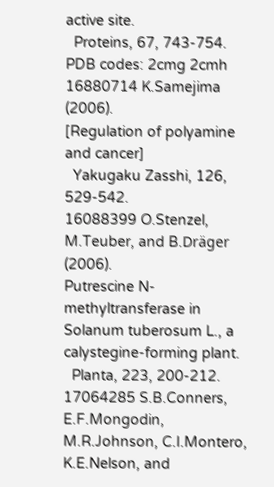active site.
  Proteins, 67, 743-754.
PDB codes: 2cmg 2cmh
16880714 K.Samejima (2006).
[Regulation of polyamine and cancer]
  Yakugaku Zasshi, 126, 529-542.
16088399 O.Stenzel, M.Teuber, and B.Dräger (2006).
Putrescine N-methyltransferase in Solanum tuberosum L., a calystegine-forming plant.
  Planta, 223, 200-212.
17064285 S.B.Conners, E.F.Mongodin, M.R.Johnson, C.I.Montero, K.E.Nelson, and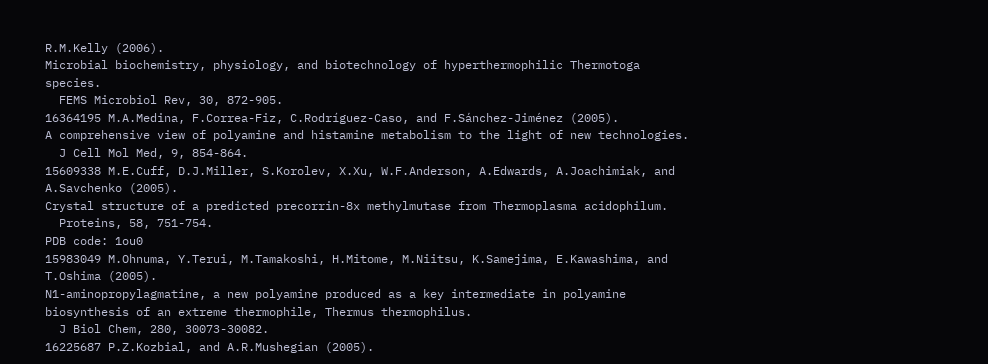R.M.Kelly (2006).
Microbial biochemistry, physiology, and biotechnology of hyperthermophilic Thermotoga species.
  FEMS Microbiol Rev, 30, 872-905.
16364195 M.A.Medina, F.Correa-Fiz, C.Rodríguez-Caso, and F.Sánchez-Jiménez (2005).
A comprehensive view of polyamine and histamine metabolism to the light of new technologies.
  J Cell Mol Med, 9, 854-864.
15609338 M.E.Cuff, D.J.Miller, S.Korolev, X.Xu, W.F.Anderson, A.Edwards, A.Joachimiak, and A.Savchenko (2005).
Crystal structure of a predicted precorrin-8x methylmutase from Thermoplasma acidophilum.
  Proteins, 58, 751-754.
PDB code: 1ou0
15983049 M.Ohnuma, Y.Terui, M.Tamakoshi, H.Mitome, M.Niitsu, K.Samejima, E.Kawashima, and T.Oshima (2005).
N1-aminopropylagmatine, a new polyamine produced as a key intermediate in polyamine biosynthesis of an extreme thermophile, Thermus thermophilus.
  J Biol Chem, 280, 30073-30082.
16225687 P.Z.Kozbial, and A.R.Mushegian (2005).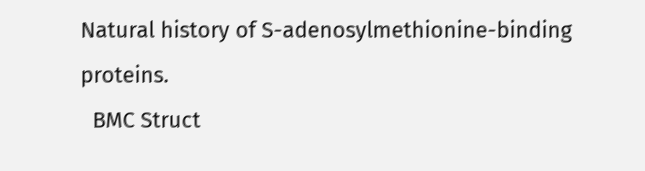Natural history of S-adenosylmethionine-binding proteins.
  BMC Struct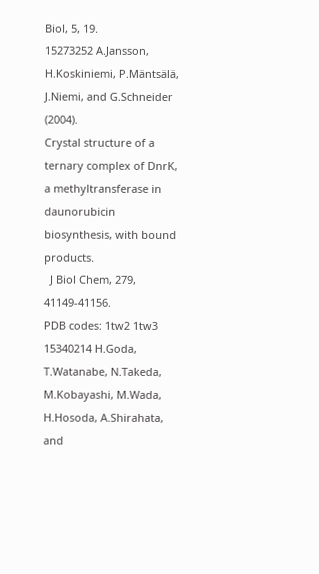Biol, 5, 19.
15273252 A.Jansson, H.Koskiniemi, P.Mäntsälä, J.Niemi, and G.Schneider (2004).
Crystal structure of a ternary complex of DnrK, a methyltransferase in daunorubicin biosynthesis, with bound products.
  J Biol Chem, 279, 41149-41156.
PDB codes: 1tw2 1tw3
15340214 H.Goda, T.Watanabe, N.Takeda, M.Kobayashi, M.Wada, H.Hosoda, A.Shirahata, and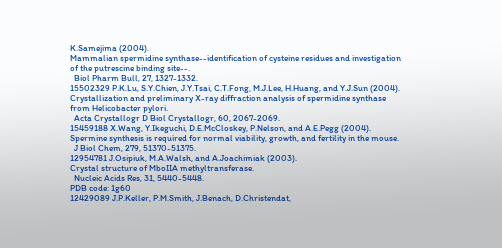K.Samejima (2004).
Mammalian spermidine synthase--identification of cysteine residues and investigation of the putrescine binding site--.
  Biol Pharm Bull, 27, 1327-1332.
15502329 P.K.Lu, S.Y.Chien, J.Y.Tsai, C.T.Fong, M.J.Lee, H.Huang, and Y.J.Sun (2004).
Crystallization and preliminary X-ray diffraction analysis of spermidine synthase from Helicobacter pylori.
  Acta Crystallogr D Biol Crystallogr, 60, 2067-2069.
15459188 X.Wang, Y.Ikeguchi, D.E.McCloskey, P.Nelson, and A.E.Pegg (2004).
Spermine synthesis is required for normal viability, growth, and fertility in the mouse.
  J Biol Chem, 279, 51370-51375.
12954781 J.Osipiuk, M.A.Walsh, and A.Joachimiak (2003).
Crystal structure of MboIIA methyltransferase.
  Nucleic Acids Res, 31, 5440-5448.
PDB code: 1g60
12429089 J.P.Keller, P.M.Smith, J.Benach, D.Christendat,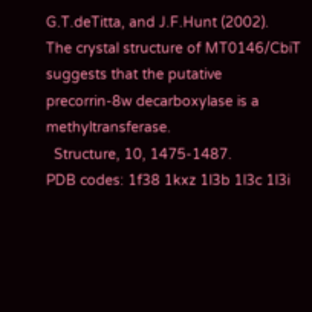G.T.deTitta, and J.F.Hunt (2002).
The crystal structure of MT0146/CbiT suggests that the putative precorrin-8w decarboxylase is a methyltransferase.
  Structure, 10, 1475-1487.
PDB codes: 1f38 1kxz 1l3b 1l3c 1l3i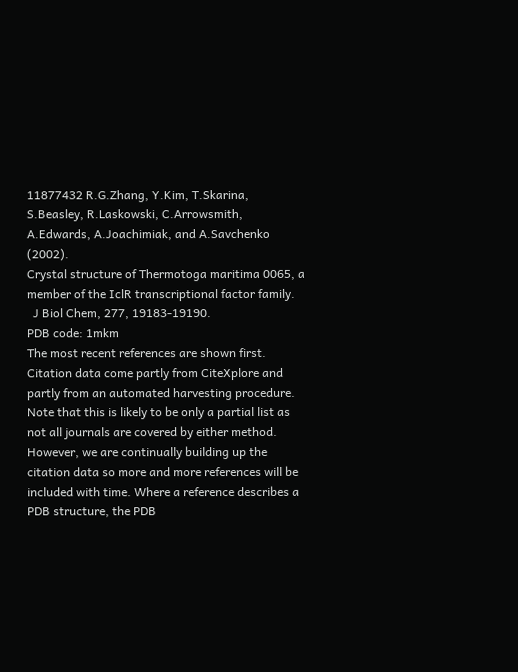11877432 R.G.Zhang, Y.Kim, T.Skarina, S.Beasley, R.Laskowski, C.Arrowsmith, A.Edwards, A.Joachimiak, and A.Savchenko (2002).
Crystal structure of Thermotoga maritima 0065, a member of the IclR transcriptional factor family.
  J Biol Chem, 277, 19183-19190.
PDB code: 1mkm
The most recent references are shown first. Citation data come partly from CiteXplore and partly from an automated harvesting procedure. Note that this is likely to be only a partial list as not all journals are covered by either method. However, we are continually building up the citation data so more and more references will be included with time. Where a reference describes a PDB structure, the PDB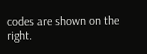codes are shown on the right.